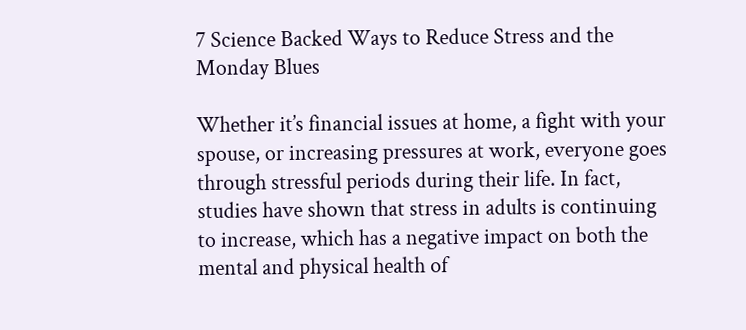7 Science Backed Ways to Reduce Stress and the Monday Blues

Whether it’s financial issues at home, a fight with your spouse, or increasing pressures at work, everyone goes through stressful periods during their life. In fact, studies have shown that stress in adults is continuing to increase, which has a negative impact on both the mental and physical health of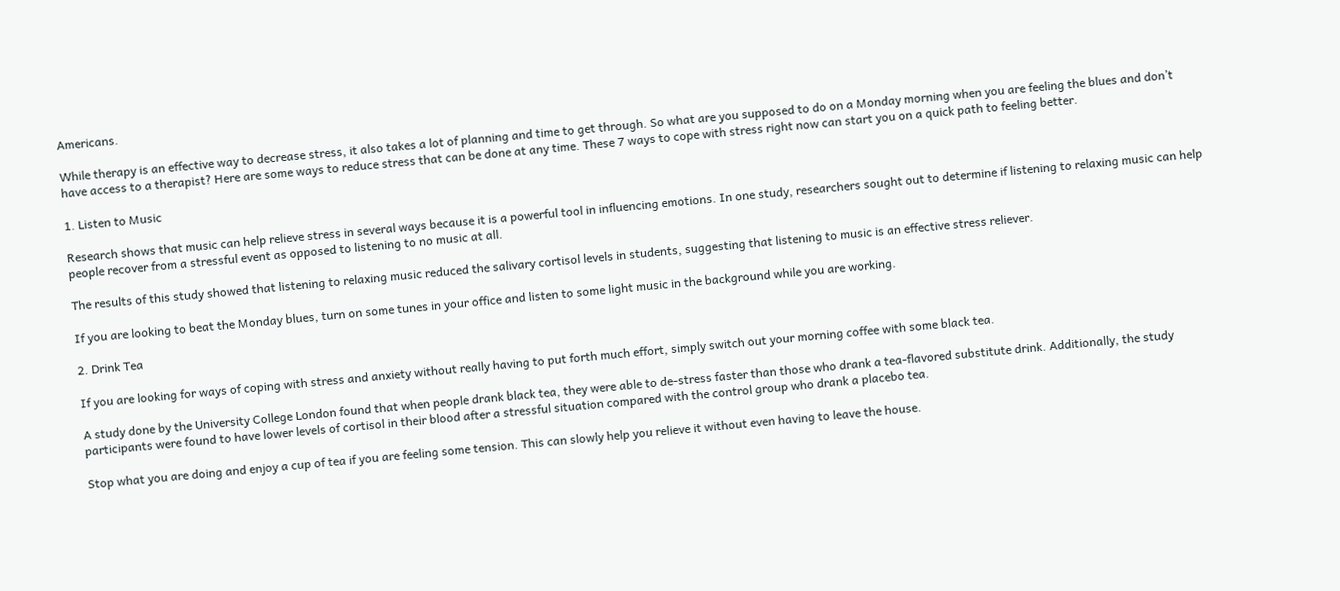Americans.

While therapy is an effective way to decrease stress, it also takes a lot of planning and time to get through. So what are you supposed to do on a Monday morning when you are feeling the blues and don’t have access to a therapist? Here are some ways to reduce stress that can be done at any time. These 7 ways to cope with stress right now can start you on a quick path to feeling better.

1. Listen to Music

Research shows that music can help relieve stress in several ways because it is a powerful tool in influencing emotions. In one study, researchers sought out to determine if listening to relaxing music can help people recover from a stressful event as opposed to listening to no music at all.

The results of this study showed that listening to relaxing music reduced the salivary cortisol levels in students, suggesting that listening to music is an effective stress reliever.

If you are looking to beat the Monday blues, turn on some tunes in your office and listen to some light music in the background while you are working.

2. Drink Tea

If you are looking for ways of coping with stress and anxiety without really having to put forth much effort, simply switch out your morning coffee with some black tea.

A study done by the University College London found that when people drank black tea, they were able to de-stress faster than those who drank a tea-flavored substitute drink. Additionally, the study participants were found to have lower levels of cortisol in their blood after a stressful situation compared with the control group who drank a placebo tea.

Stop what you are doing and enjoy a cup of tea if you are feeling some tension. This can slowly help you relieve it without even having to leave the house.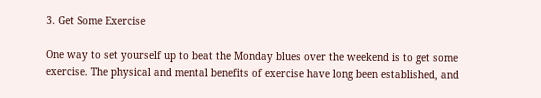3. Get Some Exercise

One way to set yourself up to beat the Monday blues over the weekend is to get some exercise. The physical and mental benefits of exercise have long been established, and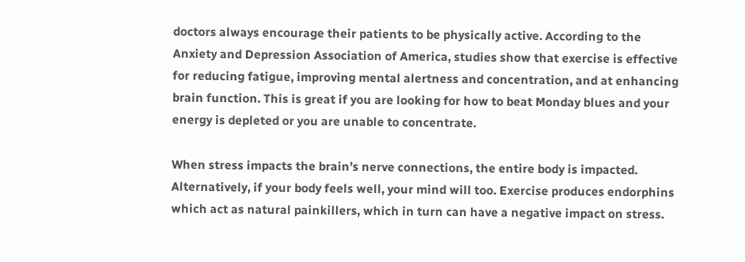doctors always encourage their patients to be physically active. According to the Anxiety and Depression Association of America, studies show that exercise is effective for reducing fatigue, improving mental alertness and concentration, and at enhancing brain function. This is great if you are looking for how to beat Monday blues and your energy is depleted or you are unable to concentrate.

When stress impacts the brain’s nerve connections, the entire body is impacted. Alternatively, if your body feels well, your mind will too. Exercise produces endorphins which act as natural painkillers, which in turn can have a negative impact on stress.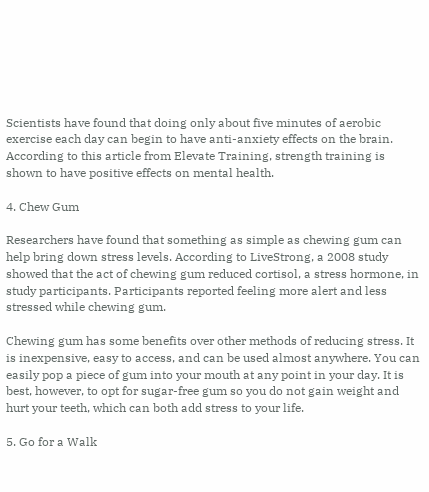Scientists have found that doing only about five minutes of aerobic exercise each day can begin to have anti-anxiety effects on the brain. According to this article from Elevate Training, strength training is shown to have positive effects on mental health.

4. Chew Gum

Researchers have found that something as simple as chewing gum can help bring down stress levels. According to LiveStrong, a 2008 study showed that the act of chewing gum reduced cortisol, a stress hormone, in study participants. Participants reported feeling more alert and less stressed while chewing gum.

Chewing gum has some benefits over other methods of reducing stress. It is inexpensive, easy to access, and can be used almost anywhere. You can easily pop a piece of gum into your mouth at any point in your day. It is best, however, to opt for sugar-free gum so you do not gain weight and hurt your teeth, which can both add stress to your life.

5. Go for a Walk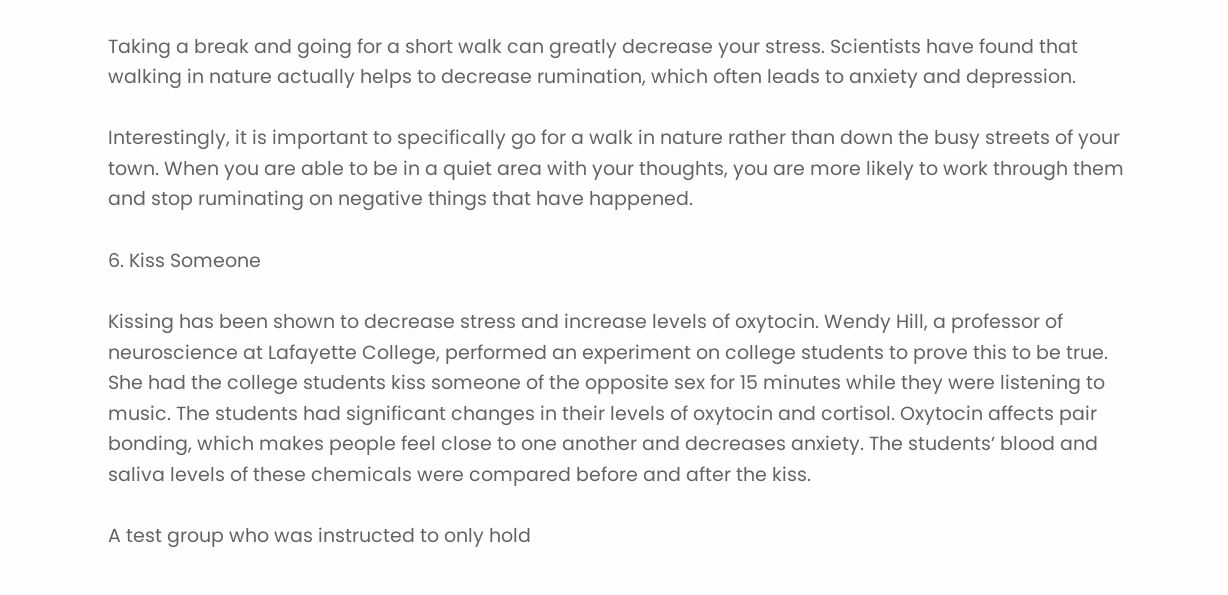Taking a break and going for a short walk can greatly decrease your stress. Scientists have found that walking in nature actually helps to decrease rumination, which often leads to anxiety and depression.

Interestingly, it is important to specifically go for a walk in nature rather than down the busy streets of your town. When you are able to be in a quiet area with your thoughts, you are more likely to work through them and stop ruminating on negative things that have happened.

6. Kiss Someone

Kissing has been shown to decrease stress and increase levels of oxytocin. Wendy Hill, a professor of neuroscience at Lafayette College, performed an experiment on college students to prove this to be true. She had the college students kiss someone of the opposite sex for 15 minutes while they were listening to music. The students had significant changes in their levels of oxytocin and cortisol. Oxytocin affects pair bonding, which makes people feel close to one another and decreases anxiety. The students’ blood and saliva levels of these chemicals were compared before and after the kiss.

A test group who was instructed to only hold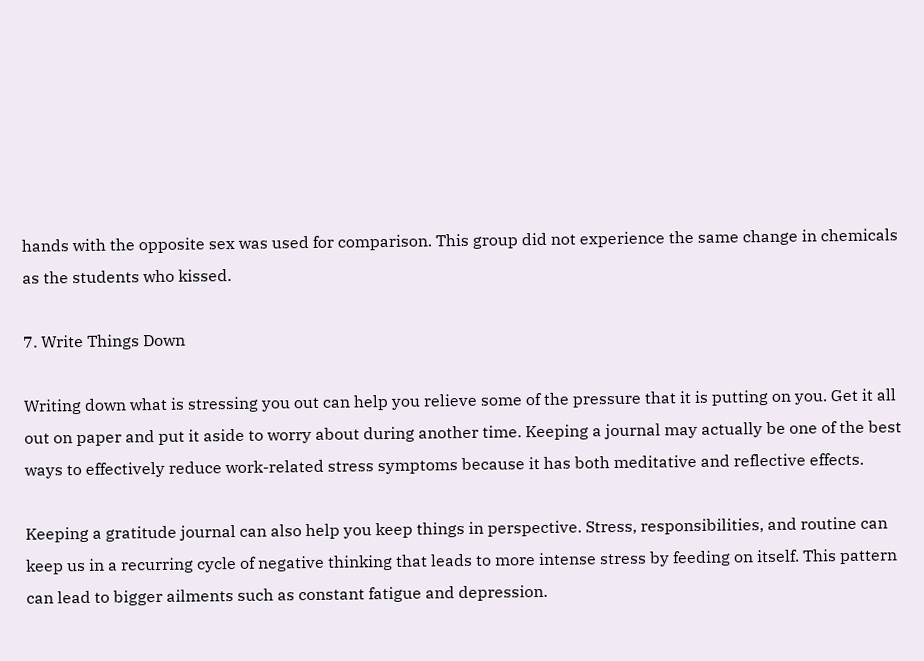hands with the opposite sex was used for comparison. This group did not experience the same change in chemicals as the students who kissed.

7. Write Things Down

Writing down what is stressing you out can help you relieve some of the pressure that it is putting on you. Get it all out on paper and put it aside to worry about during another time. Keeping a journal may actually be one of the best ways to effectively reduce work-related stress symptoms because it has both meditative and reflective effects.

Keeping a gratitude journal can also help you keep things in perspective. Stress, responsibilities, and routine can keep us in a recurring cycle of negative thinking that leads to more intense stress by feeding on itself. This pattern can lead to bigger ailments such as constant fatigue and depression.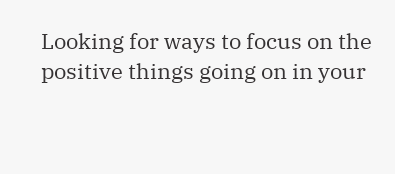Looking for ways to focus on the positive things going on in your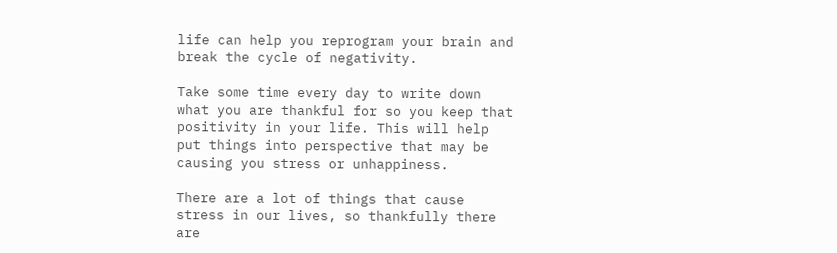life can help you reprogram your brain and break the cycle of negativity.

Take some time every day to write down what you are thankful for so you keep that positivity in your life. This will help put things into perspective that may be causing you stress or unhappiness.

There are a lot of things that cause stress in our lives, so thankfully there are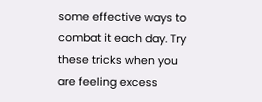some effective ways to combat it each day. Try these tricks when you are feeling excess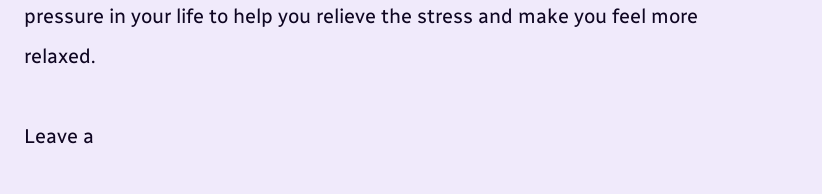pressure in your life to help you relieve the stress and make you feel more relaxed.

Leave a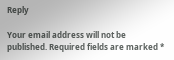Reply

Your email address will not be published. Required fields are marked *